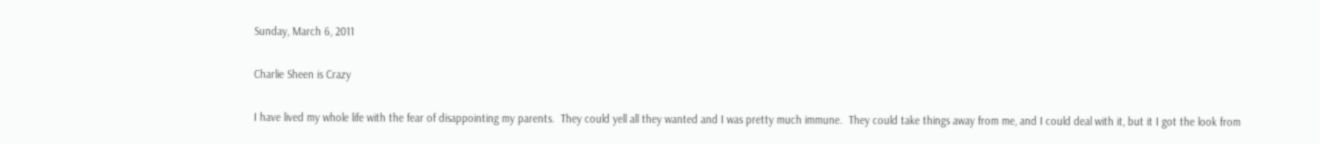Sunday, March 6, 2011

Charlie Sheen is Crazy

I have lived my whole life with the fear of disappointing my parents.  They could yell all they wanted and I was pretty much immune.  They could take things away from me, and I could deal with it, but it I got the look from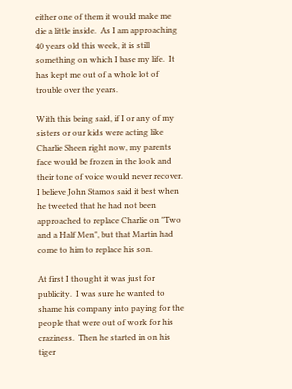either one of them it would make me die a little inside.  As I am approaching 40 years old this week, it is still something on which I base my life.  It has kept me out of a whole lot of trouble over the years.

With this being said, if I or any of my sisters or our kids were acting like Charlie Sheen right now, my parents face would be frozen in the look and their tone of voice would never recover.  I believe John Stamos said it best when he tweeted that he had not been approached to replace Charlie on "Two and a Half Men", but that Martin had come to him to replace his son.

At first I thought it was just for publicity.  I was sure he wanted to shame his company into paying for the people that were out of work for his craziness.  Then he started in on his tiger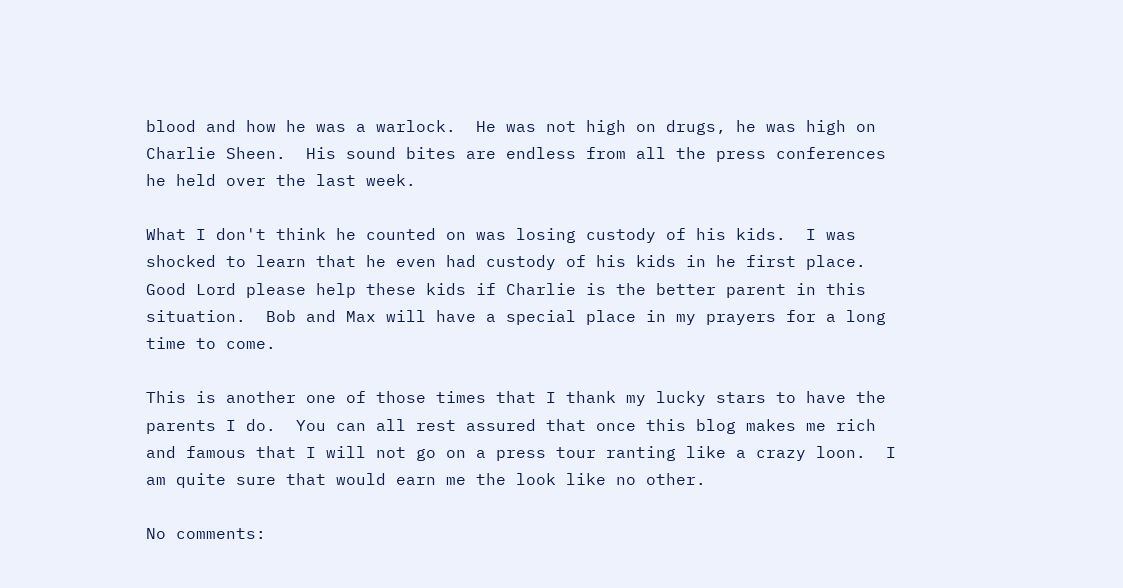blood and how he was a warlock.  He was not high on drugs, he was high on Charlie Sheen.  His sound bites are endless from all the press conferences he held over the last week.

What I don't think he counted on was losing custody of his kids.  I was shocked to learn that he even had custody of his kids in he first place.  Good Lord please help these kids if Charlie is the better parent in this situation.  Bob and Max will have a special place in my prayers for a long time to come.

This is another one of those times that I thank my lucky stars to have the parents I do.  You can all rest assured that once this blog makes me rich and famous that I will not go on a press tour ranting like a crazy loon.  I am quite sure that would earn me the look like no other.

No comments: